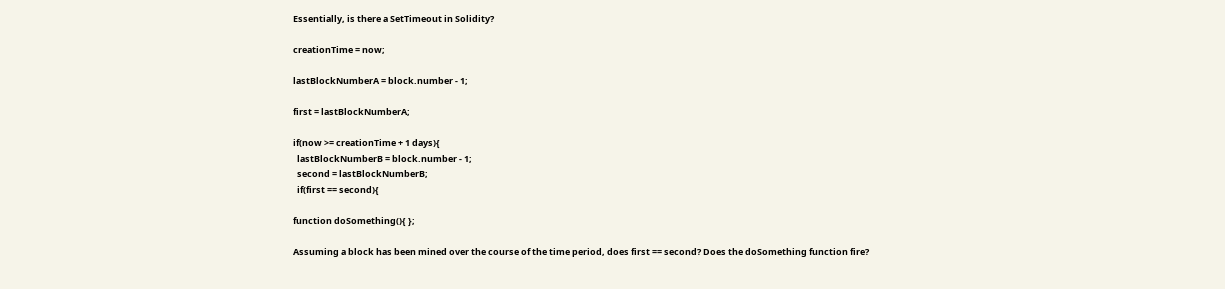Essentially, is there a SetTimeout in Solidity?

creationTime = now;

lastBlockNumberA = block.number - 1;

first = lastBlockNumberA;

if(now >= creationTime + 1 days){
  lastBlockNumberB = block.number - 1;
  second = lastBlockNumberB;
  if(first == second){

function doSomething(){ };

Assuming a block has been mined over the course of the time period, does first == second? Does the doSomething function fire?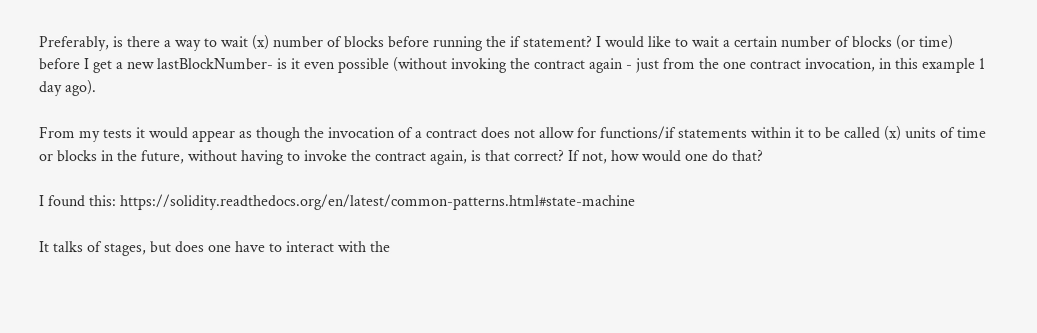Preferably, is there a way to wait (x) number of blocks before running the if statement? I would like to wait a certain number of blocks (or time) before I get a new lastBlockNumber- is it even possible (without invoking the contract again - just from the one contract invocation, in this example 1 day ago).

From my tests it would appear as though the invocation of a contract does not allow for functions/if statements within it to be called (x) units of time or blocks in the future, without having to invoke the contract again, is that correct? If not, how would one do that?

I found this: https://solidity.readthedocs.org/en/latest/common-patterns.html#state-machine

It talks of stages, but does one have to interact with the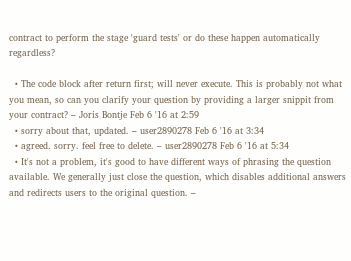contract to perform the stage 'guard tests' or do these happen automatically regardless?

  • The code block after return first; will never execute. This is probably not what you mean, so can you clarify your question by providing a larger snippit from your contract? – Joris Bontje Feb 6 '16 at 2:59
  • sorry about that, updated. – user2890278 Feb 6 '16 at 3:34
  • agreed. sorry. feel free to delete. – user2890278 Feb 6 '16 at 5:34
  • It's not a problem, it's good to have different ways of phrasing the question available. We generally just close the question, which disables additional answers and redirects users to the original question. –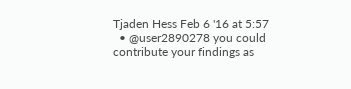Tjaden Hess Feb 6 '16 at 5:57
  • @user2890278 you could contribute your findings as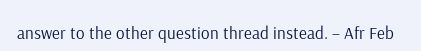answer to the other question thread instead. – Afr Feb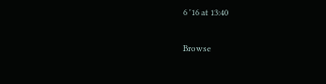6 '16 at 13:40

Browse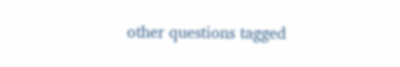other questions tagged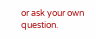or ask your own question.